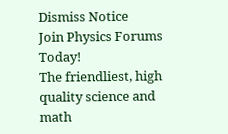Dismiss Notice
Join Physics Forums Today!
The friendliest, high quality science and math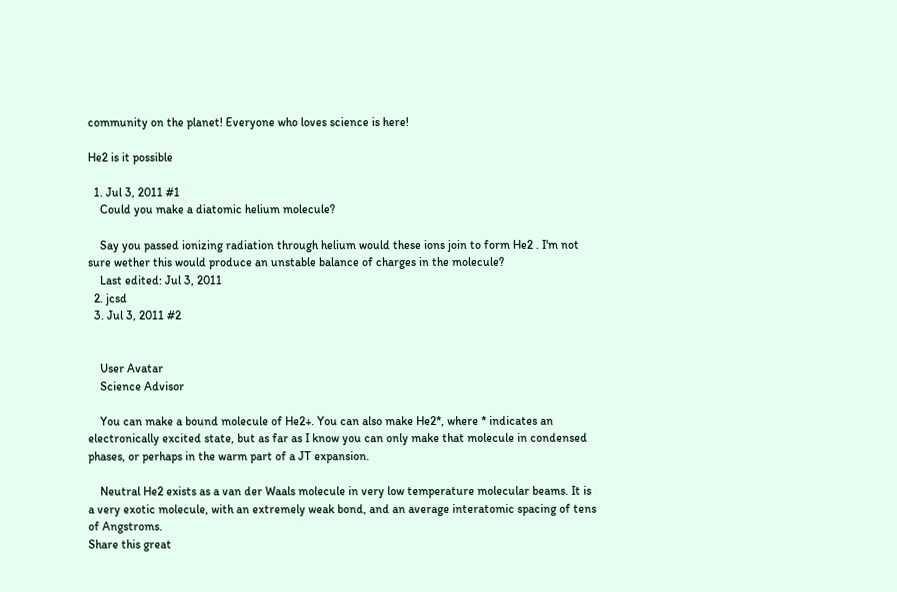community on the planet! Everyone who loves science is here!

He2 is it possible

  1. Jul 3, 2011 #1
    Could you make a diatomic helium molecule?

    Say you passed ionizing radiation through helium would these ions join to form He2 . I'm not sure wether this would produce an unstable balance of charges in the molecule?
    Last edited: Jul 3, 2011
  2. jcsd
  3. Jul 3, 2011 #2


    User Avatar
    Science Advisor

    You can make a bound molecule of He2+. You can also make He2*, where * indicates an electronically excited state, but as far as I know you can only make that molecule in condensed phases, or perhaps in the warm part of a JT expansion.

    Neutral He2 exists as a van der Waals molecule in very low temperature molecular beams. It is a very exotic molecule, with an extremely weak bond, and an average interatomic spacing of tens of Angstroms.
Share this great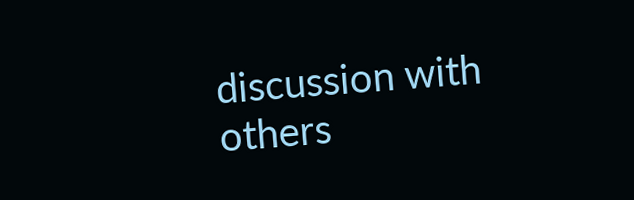discussion with others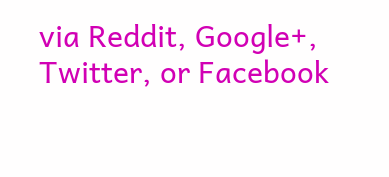via Reddit, Google+, Twitter, or Facebook